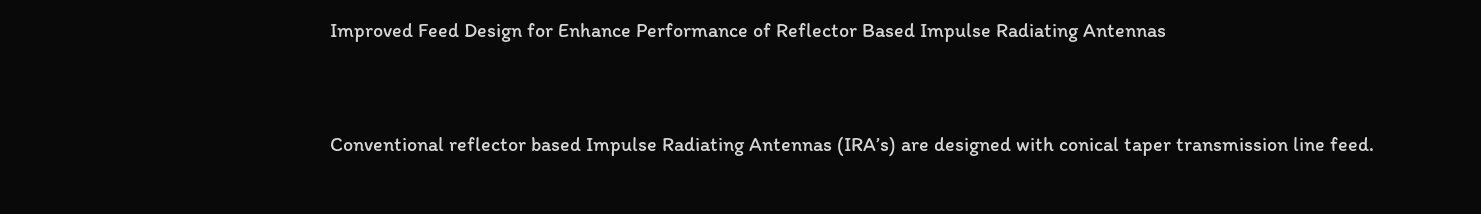Improved Feed Design for Enhance Performance of Reflector Based Impulse Radiating Antennas


Conventional reflector based Impulse Radiating Antennas (IRA’s) are designed with conical taper transmission line feed.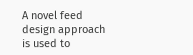A novel feed design approach is used to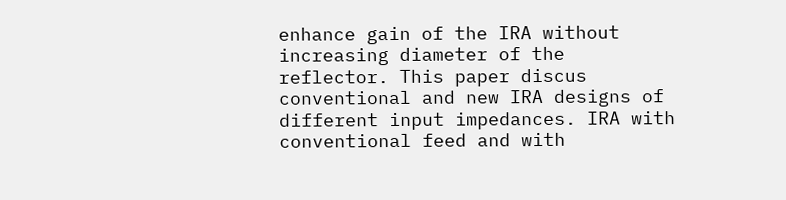enhance gain of the IRA without increasing diameter of the reflector. This paper discus conventional and new IRA designs of different input impedances. IRA with conventional feed and with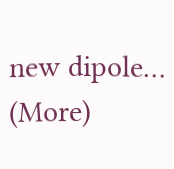new dipole… (More)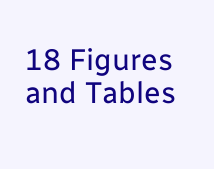18 Figures and Tables